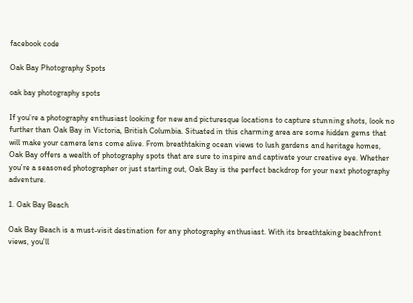facebook code

Oak Bay Photography Spots

oak bay photography spots

If you’re a photography enthusiast looking for new and picturesque locations to capture stunning shots, look no further than Oak Bay in Victoria, British Columbia. Situated in this charming area are some hidden gems that will make your camera lens come alive. From breathtaking ocean views to lush gardens and heritage homes, Oak Bay offers a wealth of photography spots that are sure to inspire and captivate your creative eye. Whether you’re a seasoned photographer or just starting out, Oak Bay is the perfect backdrop for your next photography adventure.

1. Oak Bay Beach

Oak Bay Beach is a must-visit destination for any photography enthusiast. With its breathtaking beachfront views, you’ll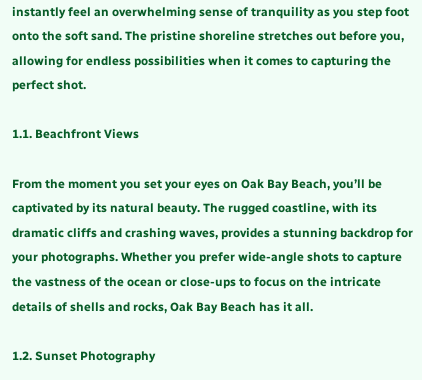instantly feel an overwhelming sense of tranquility as you step foot onto the soft sand. The pristine shoreline stretches out before you, allowing for endless possibilities when it comes to capturing the perfect shot.

1.1. Beachfront Views

From the moment you set your eyes on Oak Bay Beach, you’ll be captivated by its natural beauty. The rugged coastline, with its dramatic cliffs and crashing waves, provides a stunning backdrop for your photographs. Whether you prefer wide-angle shots to capture the vastness of the ocean or close-ups to focus on the intricate details of shells and rocks, Oak Bay Beach has it all.

1.2. Sunset Photography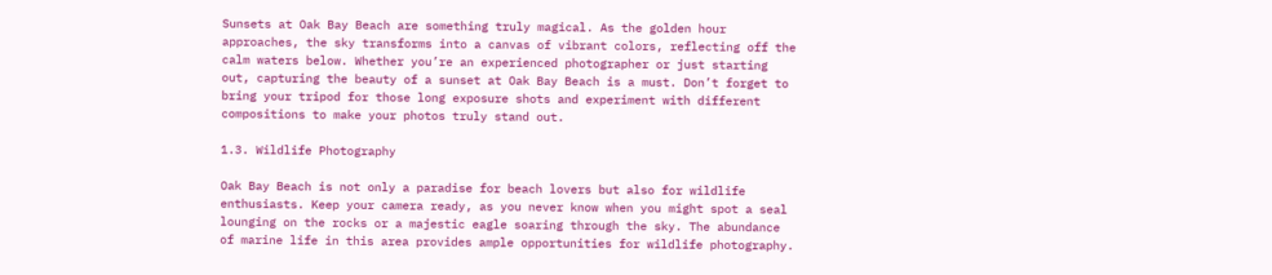Sunsets at Oak Bay Beach are something truly magical. As the golden hour approaches, the sky transforms into a canvas of vibrant colors, reflecting off the calm waters below. Whether you’re an experienced photographer or just starting out, capturing the beauty of a sunset at Oak Bay Beach is a must. Don’t forget to bring your tripod for those long exposure shots and experiment with different compositions to make your photos truly stand out.

1.3. Wildlife Photography

Oak Bay Beach is not only a paradise for beach lovers but also for wildlife enthusiasts. Keep your camera ready, as you never know when you might spot a seal lounging on the rocks or a majestic eagle soaring through the sky. The abundance of marine life in this area provides ample opportunities for wildlife photography.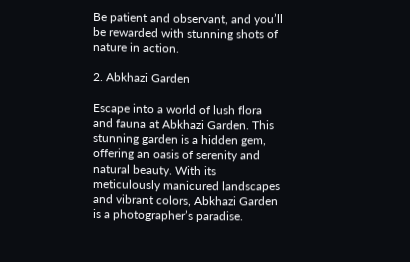Be patient and observant, and you’ll be rewarded with stunning shots of nature in action.

2. Abkhazi Garden

Escape into a world of lush flora and fauna at Abkhazi Garden. This stunning garden is a hidden gem, offering an oasis of serenity and natural beauty. With its meticulously manicured landscapes and vibrant colors, Abkhazi Garden is a photographer’s paradise.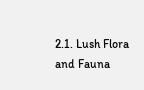2.1. Lush Flora and Fauna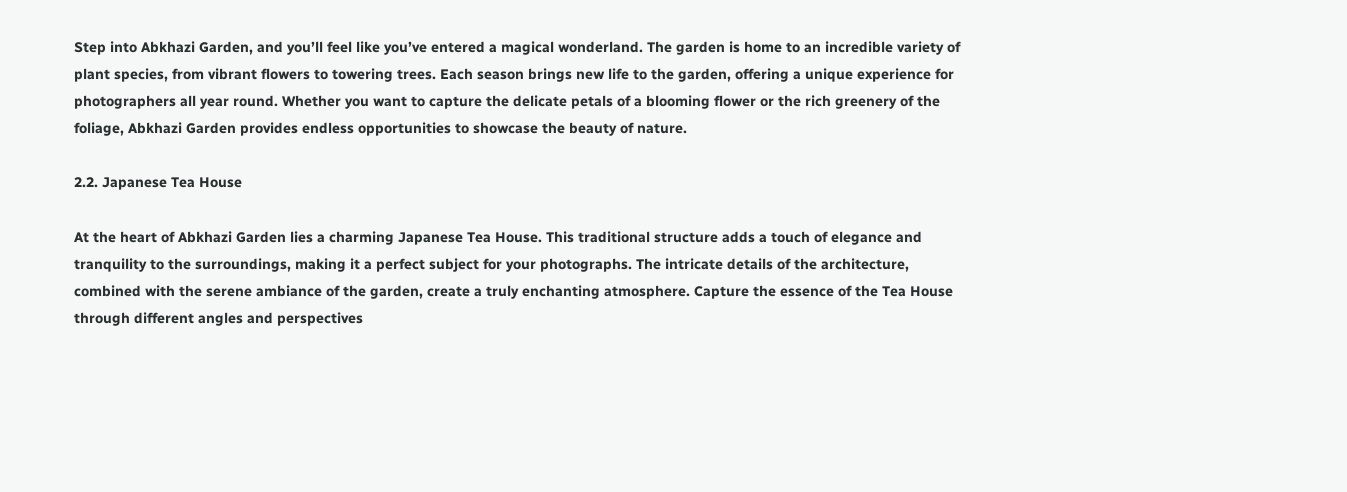Step into Abkhazi Garden, and you’ll feel like you’ve entered a magical wonderland. The garden is home to an incredible variety of plant species, from vibrant flowers to towering trees. Each season brings new life to the garden, offering a unique experience for photographers all year round. Whether you want to capture the delicate petals of a blooming flower or the rich greenery of the foliage, Abkhazi Garden provides endless opportunities to showcase the beauty of nature.

2.2. Japanese Tea House

At the heart of Abkhazi Garden lies a charming Japanese Tea House. This traditional structure adds a touch of elegance and tranquility to the surroundings, making it a perfect subject for your photographs. The intricate details of the architecture, combined with the serene ambiance of the garden, create a truly enchanting atmosphere. Capture the essence of the Tea House through different angles and perspectives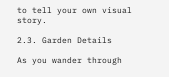to tell your own visual story.

2.3. Garden Details

As you wander through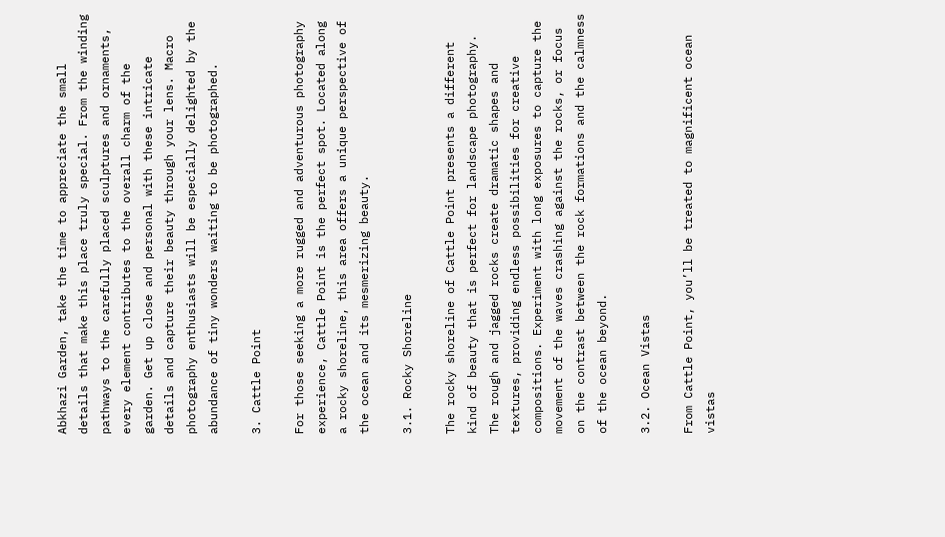Abkhazi Garden, take the time to appreciate the small details that make this place truly special. From the winding pathways to the carefully placed sculptures and ornaments, every element contributes to the overall charm of the garden. Get up close and personal with these intricate details and capture their beauty through your lens. Macro photography enthusiasts will be especially delighted by the abundance of tiny wonders waiting to be photographed.

3. Cattle Point

For those seeking a more rugged and adventurous photography experience, Cattle Point is the perfect spot. Located along a rocky shoreline, this area offers a unique perspective of the ocean and its mesmerizing beauty.

3.1. Rocky Shoreline

The rocky shoreline of Cattle Point presents a different kind of beauty that is perfect for landscape photography. The rough and jagged rocks create dramatic shapes and textures, providing endless possibilities for creative compositions. Experiment with long exposures to capture the movement of the waves crashing against the rocks, or focus on the contrast between the rock formations and the calmness of the ocean beyond.

3.2. Ocean Vistas

From Cattle Point, you’ll be treated to magnificent ocean vistas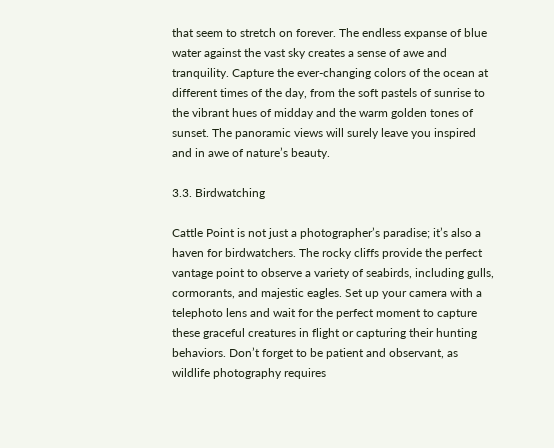that seem to stretch on forever. The endless expanse of blue water against the vast sky creates a sense of awe and tranquility. Capture the ever-changing colors of the ocean at different times of the day, from the soft pastels of sunrise to the vibrant hues of midday and the warm golden tones of sunset. The panoramic views will surely leave you inspired and in awe of nature’s beauty.

3.3. Birdwatching

Cattle Point is not just a photographer’s paradise; it’s also a haven for birdwatchers. The rocky cliffs provide the perfect vantage point to observe a variety of seabirds, including gulls, cormorants, and majestic eagles. Set up your camera with a telephoto lens and wait for the perfect moment to capture these graceful creatures in flight or capturing their hunting behaviors. Don’t forget to be patient and observant, as wildlife photography requires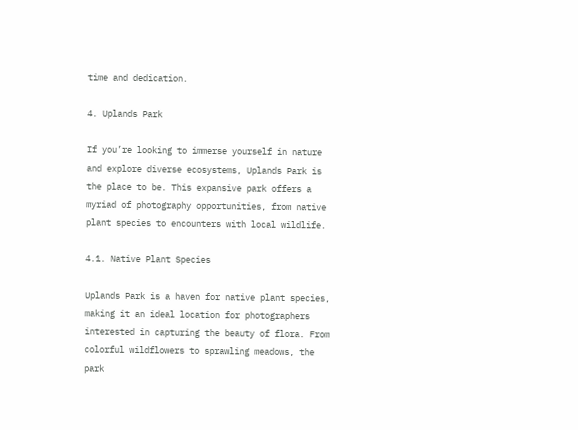time and dedication.

4. Uplands Park

If you’re looking to immerse yourself in nature and explore diverse ecosystems, Uplands Park is the place to be. This expansive park offers a myriad of photography opportunities, from native plant species to encounters with local wildlife.

4.1. Native Plant Species

Uplands Park is a haven for native plant species, making it an ideal location for photographers interested in capturing the beauty of flora. From colorful wildflowers to sprawling meadows, the park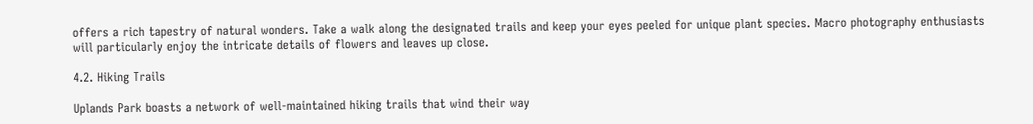offers a rich tapestry of natural wonders. Take a walk along the designated trails and keep your eyes peeled for unique plant species. Macro photography enthusiasts will particularly enjoy the intricate details of flowers and leaves up close.

4.2. Hiking Trails

Uplands Park boasts a network of well-maintained hiking trails that wind their way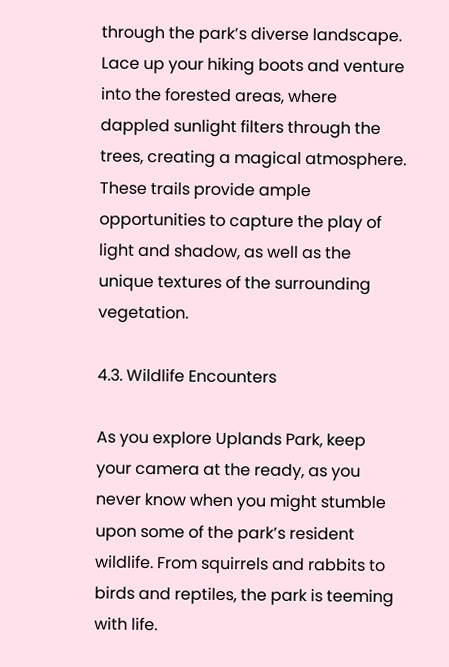through the park’s diverse landscape. Lace up your hiking boots and venture into the forested areas, where dappled sunlight filters through the trees, creating a magical atmosphere. These trails provide ample opportunities to capture the play of light and shadow, as well as the unique textures of the surrounding vegetation.

4.3. Wildlife Encounters

As you explore Uplands Park, keep your camera at the ready, as you never know when you might stumble upon some of the park’s resident wildlife. From squirrels and rabbits to birds and reptiles, the park is teeming with life.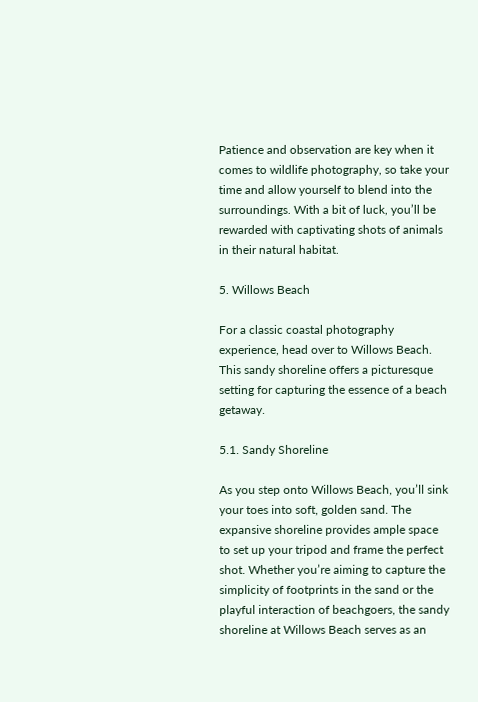Patience and observation are key when it comes to wildlife photography, so take your time and allow yourself to blend into the surroundings. With a bit of luck, you’ll be rewarded with captivating shots of animals in their natural habitat.

5. Willows Beach

For a classic coastal photography experience, head over to Willows Beach. This sandy shoreline offers a picturesque setting for capturing the essence of a beach getaway.

5.1. Sandy Shoreline

As you step onto Willows Beach, you’ll sink your toes into soft, golden sand. The expansive shoreline provides ample space to set up your tripod and frame the perfect shot. Whether you’re aiming to capture the simplicity of footprints in the sand or the playful interaction of beachgoers, the sandy shoreline at Willows Beach serves as an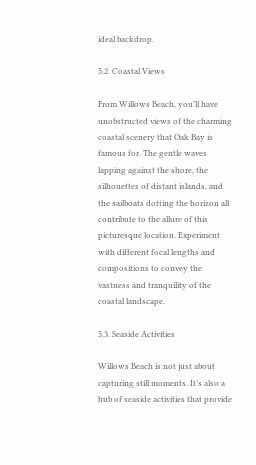ideal backdrop.

5.2. Coastal Views

From Willows Beach, you’ll have unobstructed views of the charming coastal scenery that Oak Bay is famous for. The gentle waves lapping against the shore, the silhouettes of distant islands, and the sailboats dotting the horizon all contribute to the allure of this picturesque location. Experiment with different focal lengths and compositions to convey the vastness and tranquility of the coastal landscape.

5.3. Seaside Activities

Willows Beach is not just about capturing still moments. It’s also a hub of seaside activities that provide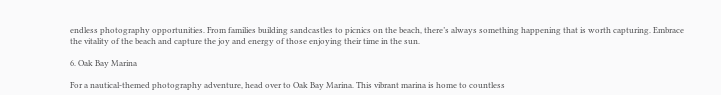endless photography opportunities. From families building sandcastles to picnics on the beach, there’s always something happening that is worth capturing. Embrace the vitality of the beach and capture the joy and energy of those enjoying their time in the sun.

6. Oak Bay Marina

For a nautical-themed photography adventure, head over to Oak Bay Marina. This vibrant marina is home to countless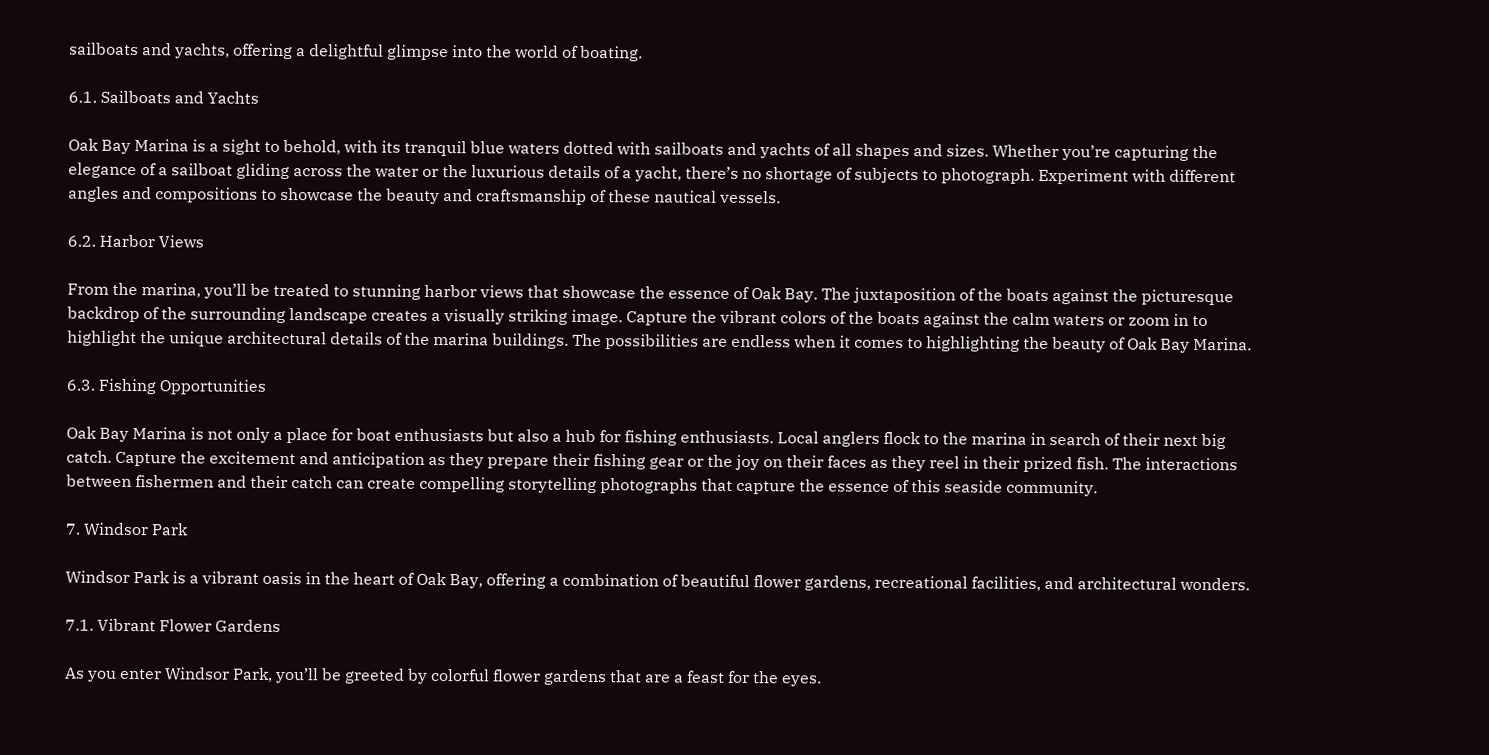sailboats and yachts, offering a delightful glimpse into the world of boating.

6.1. Sailboats and Yachts

Oak Bay Marina is a sight to behold, with its tranquil blue waters dotted with sailboats and yachts of all shapes and sizes. Whether you’re capturing the elegance of a sailboat gliding across the water or the luxurious details of a yacht, there’s no shortage of subjects to photograph. Experiment with different angles and compositions to showcase the beauty and craftsmanship of these nautical vessels.

6.2. Harbor Views

From the marina, you’ll be treated to stunning harbor views that showcase the essence of Oak Bay. The juxtaposition of the boats against the picturesque backdrop of the surrounding landscape creates a visually striking image. Capture the vibrant colors of the boats against the calm waters or zoom in to highlight the unique architectural details of the marina buildings. The possibilities are endless when it comes to highlighting the beauty of Oak Bay Marina.

6.3. Fishing Opportunities

Oak Bay Marina is not only a place for boat enthusiasts but also a hub for fishing enthusiasts. Local anglers flock to the marina in search of their next big catch. Capture the excitement and anticipation as they prepare their fishing gear or the joy on their faces as they reel in their prized fish. The interactions between fishermen and their catch can create compelling storytelling photographs that capture the essence of this seaside community.

7. Windsor Park

Windsor Park is a vibrant oasis in the heart of Oak Bay, offering a combination of beautiful flower gardens, recreational facilities, and architectural wonders.

7.1. Vibrant Flower Gardens

As you enter Windsor Park, you’ll be greeted by colorful flower gardens that are a feast for the eyes.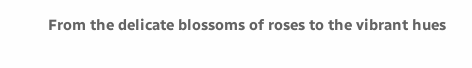From the delicate blossoms of roses to the vibrant hues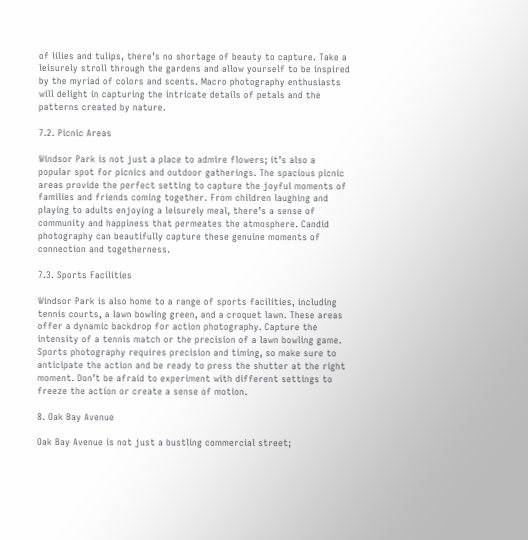of lilies and tulips, there’s no shortage of beauty to capture. Take a leisurely stroll through the gardens and allow yourself to be inspired by the myriad of colors and scents. Macro photography enthusiasts will delight in capturing the intricate details of petals and the patterns created by nature.

7.2. Picnic Areas

Windsor Park is not just a place to admire flowers; it’s also a popular spot for picnics and outdoor gatherings. The spacious picnic areas provide the perfect setting to capture the joyful moments of families and friends coming together. From children laughing and playing to adults enjoying a leisurely meal, there’s a sense of community and happiness that permeates the atmosphere. Candid photography can beautifully capture these genuine moments of connection and togetherness.

7.3. Sports Facilities

Windsor Park is also home to a range of sports facilities, including tennis courts, a lawn bowling green, and a croquet lawn. These areas offer a dynamic backdrop for action photography. Capture the intensity of a tennis match or the precision of a lawn bowling game. Sports photography requires precision and timing, so make sure to anticipate the action and be ready to press the shutter at the right moment. Don’t be afraid to experiment with different settings to freeze the action or create a sense of motion.

8. Oak Bay Avenue

Oak Bay Avenue is not just a bustling commercial street;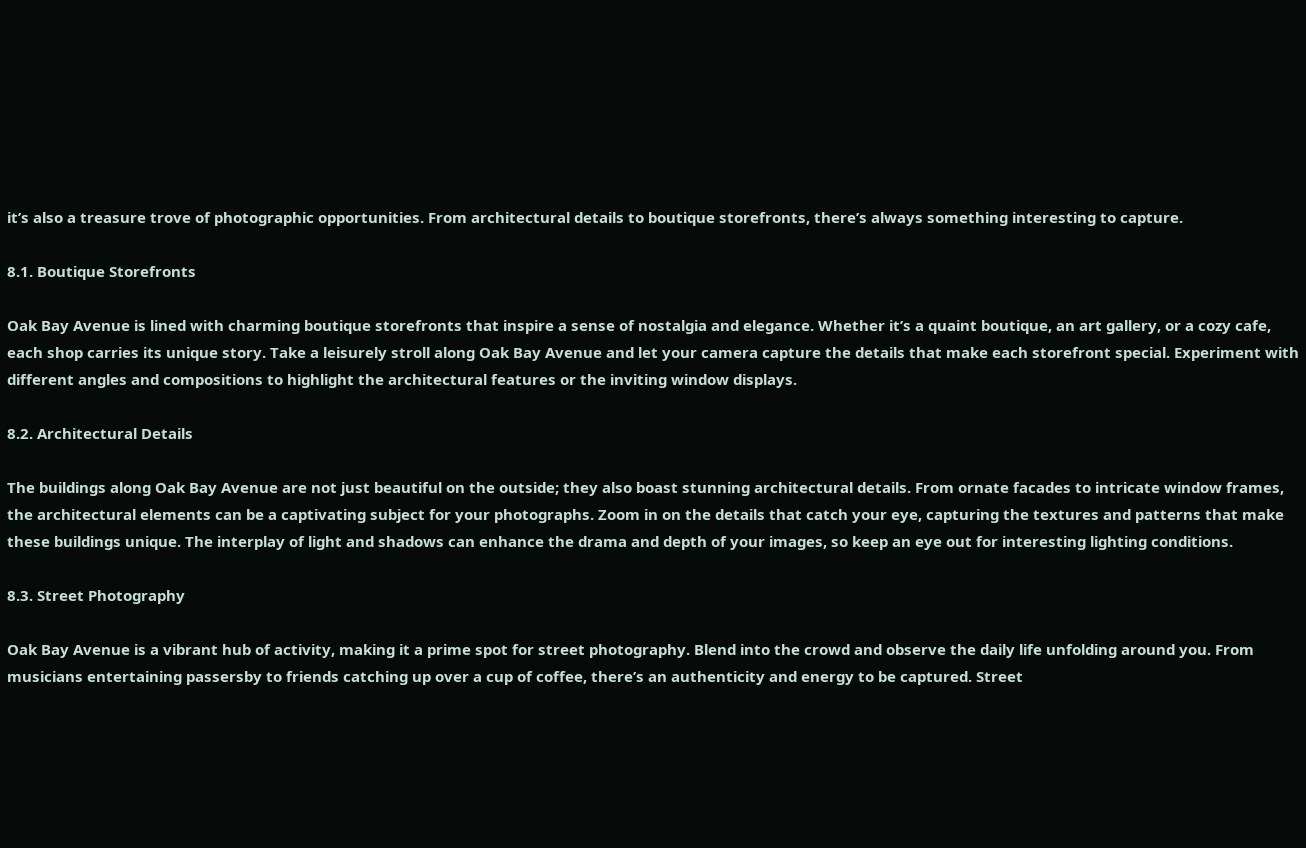it’s also a treasure trove of photographic opportunities. From architectural details to boutique storefronts, there’s always something interesting to capture.

8.1. Boutique Storefronts

Oak Bay Avenue is lined with charming boutique storefronts that inspire a sense of nostalgia and elegance. Whether it’s a quaint boutique, an art gallery, or a cozy cafe, each shop carries its unique story. Take a leisurely stroll along Oak Bay Avenue and let your camera capture the details that make each storefront special. Experiment with different angles and compositions to highlight the architectural features or the inviting window displays.

8.2. Architectural Details

The buildings along Oak Bay Avenue are not just beautiful on the outside; they also boast stunning architectural details. From ornate facades to intricate window frames, the architectural elements can be a captivating subject for your photographs. Zoom in on the details that catch your eye, capturing the textures and patterns that make these buildings unique. The interplay of light and shadows can enhance the drama and depth of your images, so keep an eye out for interesting lighting conditions.

8.3. Street Photography

Oak Bay Avenue is a vibrant hub of activity, making it a prime spot for street photography. Blend into the crowd and observe the daily life unfolding around you. From musicians entertaining passersby to friends catching up over a cup of coffee, there’s an authenticity and energy to be captured. Street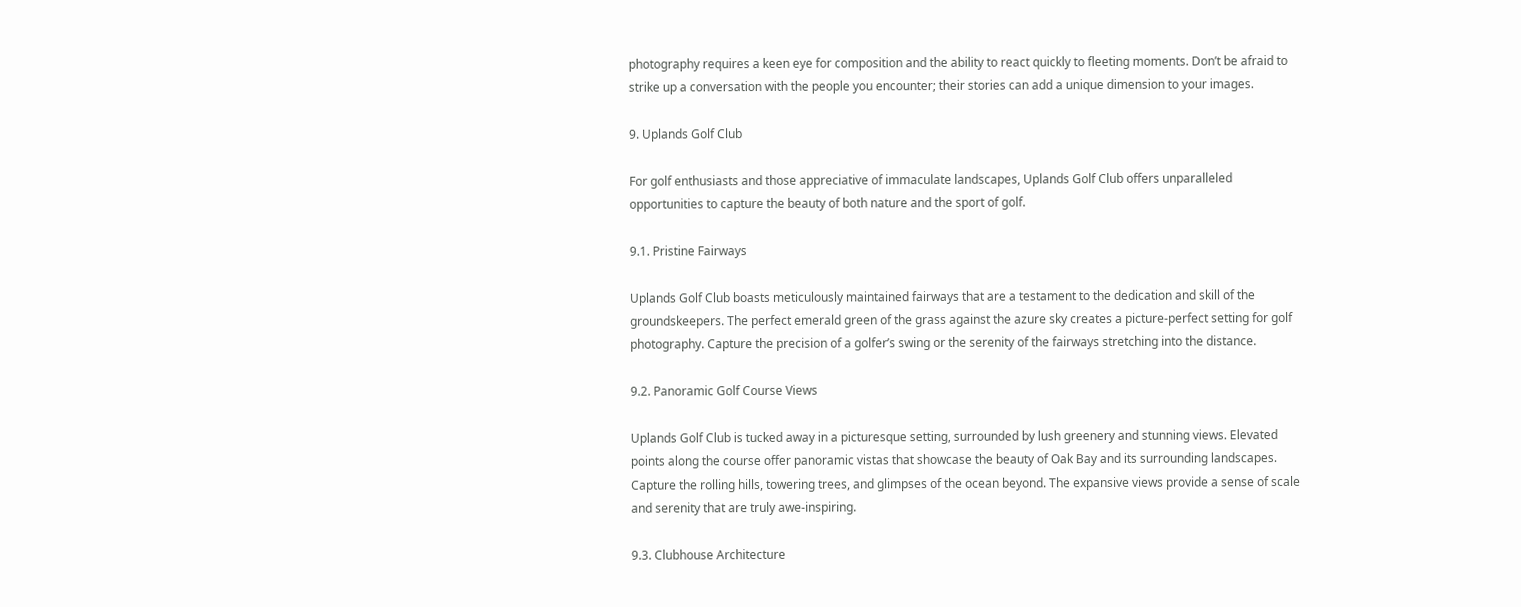photography requires a keen eye for composition and the ability to react quickly to fleeting moments. Don’t be afraid to strike up a conversation with the people you encounter; their stories can add a unique dimension to your images.

9. Uplands Golf Club

For golf enthusiasts and those appreciative of immaculate landscapes, Uplands Golf Club offers unparalleled opportunities to capture the beauty of both nature and the sport of golf.

9.1. Pristine Fairways

Uplands Golf Club boasts meticulously maintained fairways that are a testament to the dedication and skill of the groundskeepers. The perfect emerald green of the grass against the azure sky creates a picture-perfect setting for golf photography. Capture the precision of a golfer’s swing or the serenity of the fairways stretching into the distance.

9.2. Panoramic Golf Course Views

Uplands Golf Club is tucked away in a picturesque setting, surrounded by lush greenery and stunning views. Elevated points along the course offer panoramic vistas that showcase the beauty of Oak Bay and its surrounding landscapes. Capture the rolling hills, towering trees, and glimpses of the ocean beyond. The expansive views provide a sense of scale and serenity that are truly awe-inspiring.

9.3. Clubhouse Architecture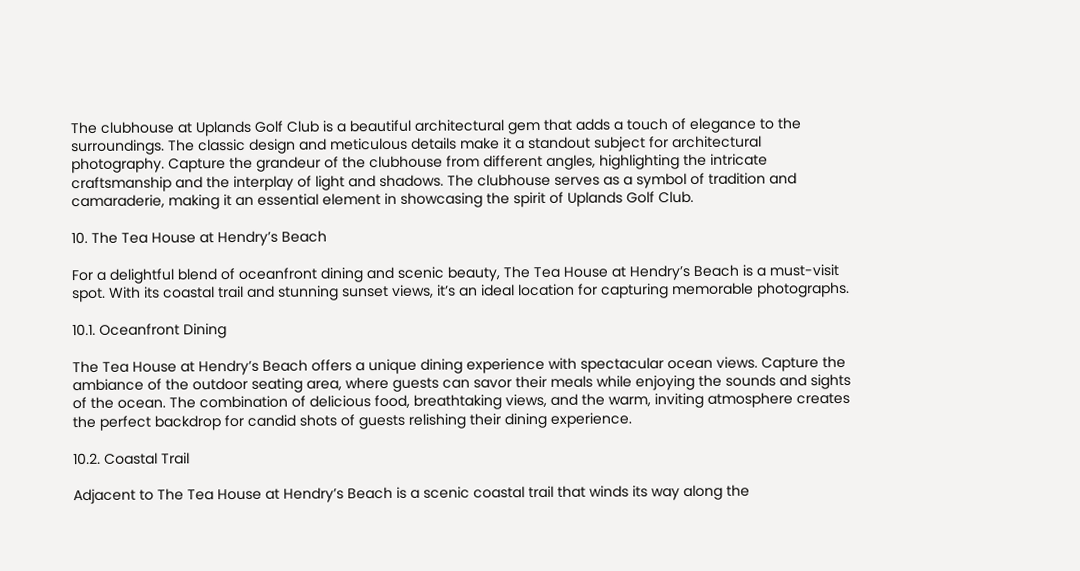The clubhouse at Uplands Golf Club is a beautiful architectural gem that adds a touch of elegance to the surroundings. The classic design and meticulous details make it a standout subject for architectural photography. Capture the grandeur of the clubhouse from different angles, highlighting the intricate craftsmanship and the interplay of light and shadows. The clubhouse serves as a symbol of tradition and camaraderie, making it an essential element in showcasing the spirit of Uplands Golf Club.

10. The Tea House at Hendry’s Beach

For a delightful blend of oceanfront dining and scenic beauty, The Tea House at Hendry’s Beach is a must-visit spot. With its coastal trail and stunning sunset views, it’s an ideal location for capturing memorable photographs.

10.1. Oceanfront Dining

The Tea House at Hendry’s Beach offers a unique dining experience with spectacular ocean views. Capture the ambiance of the outdoor seating area, where guests can savor their meals while enjoying the sounds and sights of the ocean. The combination of delicious food, breathtaking views, and the warm, inviting atmosphere creates the perfect backdrop for candid shots of guests relishing their dining experience.

10.2. Coastal Trail

Adjacent to The Tea House at Hendry’s Beach is a scenic coastal trail that winds its way along the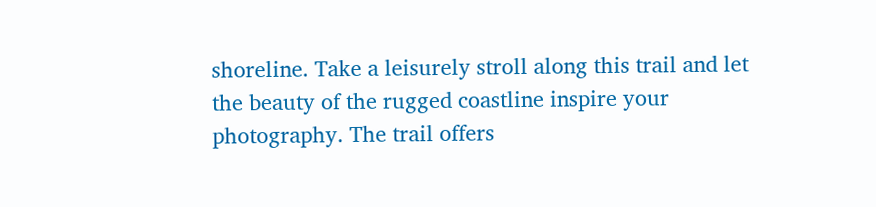shoreline. Take a leisurely stroll along this trail and let the beauty of the rugged coastline inspire your photography. The trail offers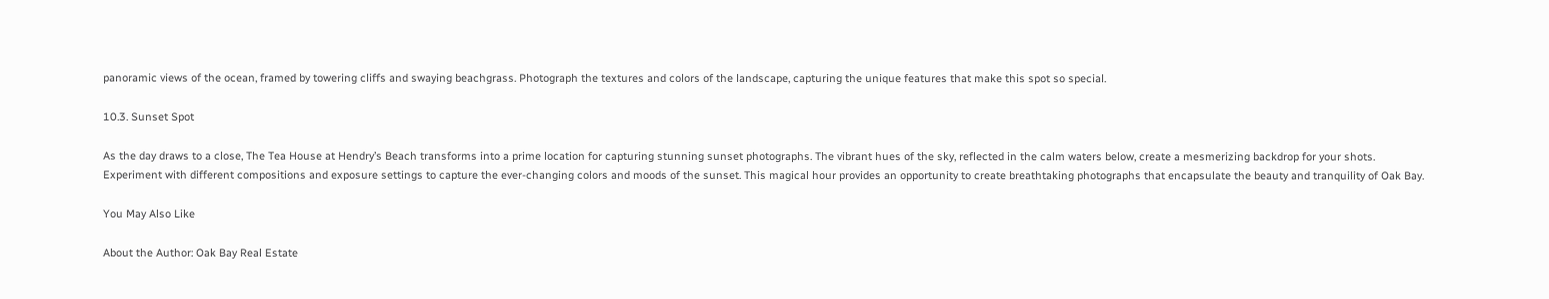panoramic views of the ocean, framed by towering cliffs and swaying beachgrass. Photograph the textures and colors of the landscape, capturing the unique features that make this spot so special.

10.3. Sunset Spot

As the day draws to a close, The Tea House at Hendry’s Beach transforms into a prime location for capturing stunning sunset photographs. The vibrant hues of the sky, reflected in the calm waters below, create a mesmerizing backdrop for your shots. Experiment with different compositions and exposure settings to capture the ever-changing colors and moods of the sunset. This magical hour provides an opportunity to create breathtaking photographs that encapsulate the beauty and tranquility of Oak Bay.

You May Also Like

About the Author: Oak Bay Real Estate